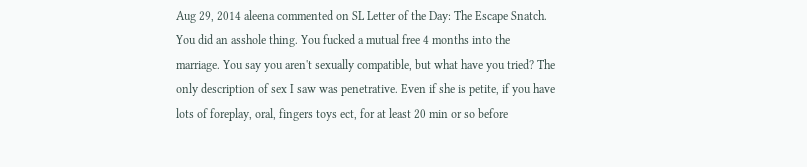Aug 29, 2014 aleena commented on SL Letter of the Day: The Escape Snatch.
You did an asshole thing. You fucked a mutual free 4 months into the marriage. You say you aren't sexually compatible, but what have you tried? The only description of sex I saw was penetrative. Even if she is petite, if you have lots of foreplay, oral, fingers toys ect, for at least 20 min or so before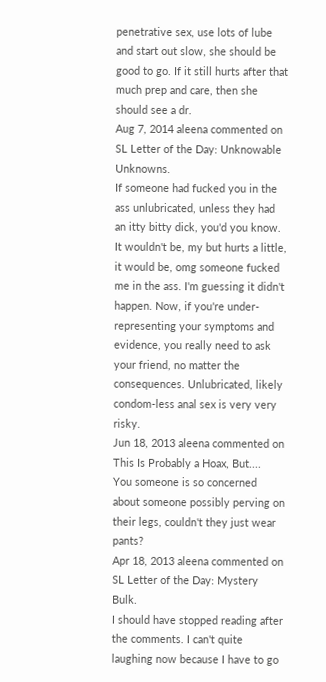penetrative sex, use lots of lube and start out slow, she should be good to go. If it still hurts after that much prep and care, then she should see a dr.
Aug 7, 2014 aleena commented on SL Letter of the Day: Unknowable Unknowns.
If someone had fucked you in the ass unlubricated, unless they had an itty bitty dick, you'd you know. It wouldn't be, my but hurts a little, it would be, omg someone fucked me in the ass. I'm guessing it didn't happen. Now, if you're under-representing your symptoms and evidence, you really need to ask your friend, no matter the consequences. Unlubricated, likely condom-less anal sex is very very risky.
Jun 18, 2013 aleena commented on This Is Probably a Hoax, But....
You someone is so concerned about someone possibly perving on their legs, couldn't they just wear pants?
Apr 18, 2013 aleena commented on SL Letter of the Day: Mystery Bulk.
I should have stopped reading after the comments. I can't quite laughing now because I have to go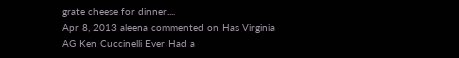grate cheese for dinner....
Apr 8, 2013 aleena commented on Has Virginia AG Ken Cuccinelli Ever Had a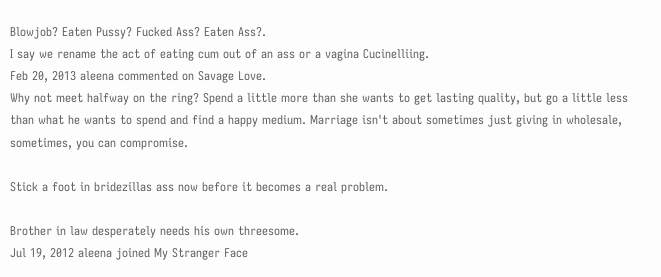Blowjob? Eaten Pussy? Fucked Ass? Eaten Ass?.
I say we rename the act of eating cum out of an ass or a vagina Cucinelliing.
Feb 20, 2013 aleena commented on Savage Love.
Why not meet halfway on the ring? Spend a little more than she wants to get lasting quality, but go a little less than what he wants to spend and find a happy medium. Marriage isn't about sometimes just giving in wholesale, sometimes, you can compromise.

Stick a foot in bridezillas ass now before it becomes a real problem.

Brother in law desperately needs his own threesome.
Jul 19, 2012 aleena joined My Stranger Face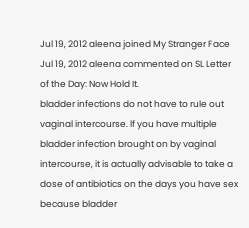Jul 19, 2012 aleena joined My Stranger Face
Jul 19, 2012 aleena commented on SL Letter of the Day: Now Hold It.
bladder infections do not have to rule out vaginal intercourse. lf you have multiple bladder infection brought on by vaginal intercourse, it is actually advisable to take a dose of antibiotics on the days you have sex because bladder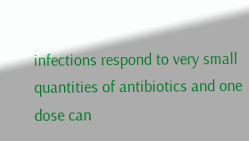infections respond to very small quantities of antibiotics and one dose can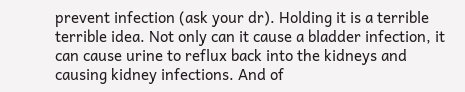prevent infection (ask your dr). Holding it is a terrible terrible idea. Not only can it cause a bladder infection, it can cause urine to reflux back into the kidneys and causing kidney infections. And of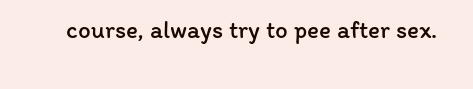course, always try to pee after sex.